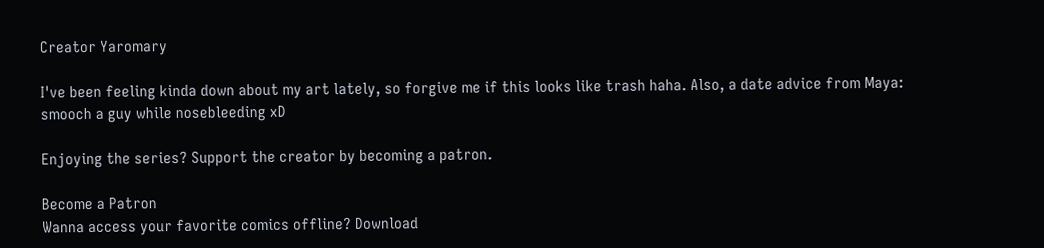Creator Yaromary

I've been feeling kinda down about my art lately, so forgive me if this looks like trash haha. Also, a date advice from Maya: smooch a guy while nosebleeding xD

Enjoying the series? Support the creator by becoming a patron.

Become a Patron
Wanna access your favorite comics offline? Download